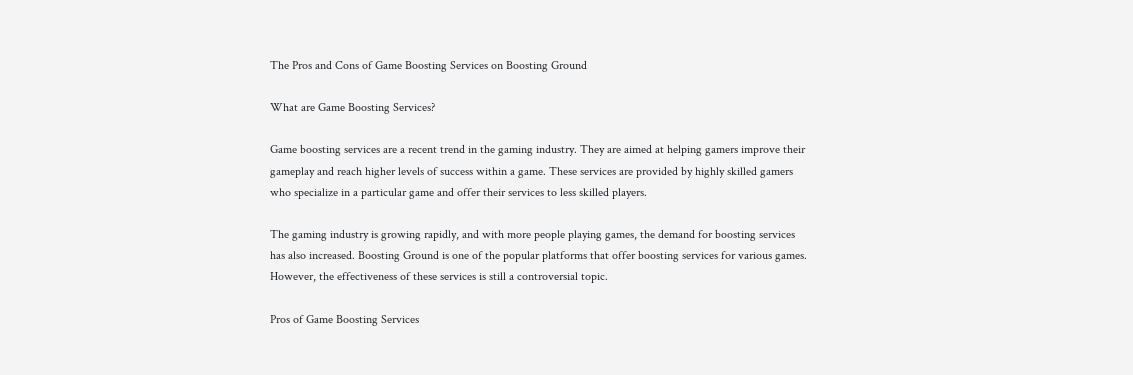The Pros and Cons of Game Boosting Services on Boosting Ground

What are Game Boosting Services?

Game boosting services are a recent trend in the gaming industry. They are aimed at helping gamers improve their gameplay and reach higher levels of success within a game. These services are provided by highly skilled gamers who specialize in a particular game and offer their services to less skilled players.

The gaming industry is growing rapidly, and with more people playing games, the demand for boosting services has also increased. Boosting Ground is one of the popular platforms that offer boosting services for various games. However, the effectiveness of these services is still a controversial topic.

Pros of Game Boosting Services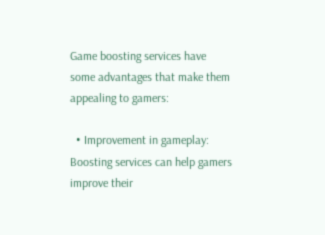Game boosting services have some advantages that make them appealing to gamers:

  • Improvement in gameplay: Boosting services can help gamers improve their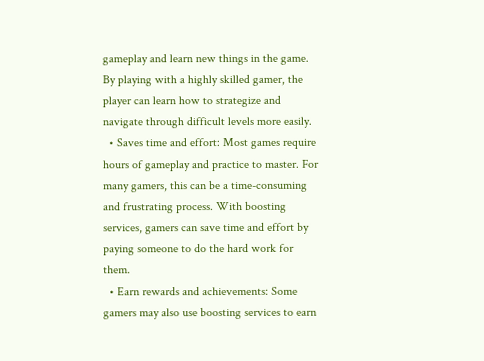gameplay and learn new things in the game. By playing with a highly skilled gamer, the player can learn how to strategize and navigate through difficult levels more easily.
  • Saves time and effort: Most games require hours of gameplay and practice to master. For many gamers, this can be a time-consuming and frustrating process. With boosting services, gamers can save time and effort by paying someone to do the hard work for them.
  • Earn rewards and achievements: Some gamers may also use boosting services to earn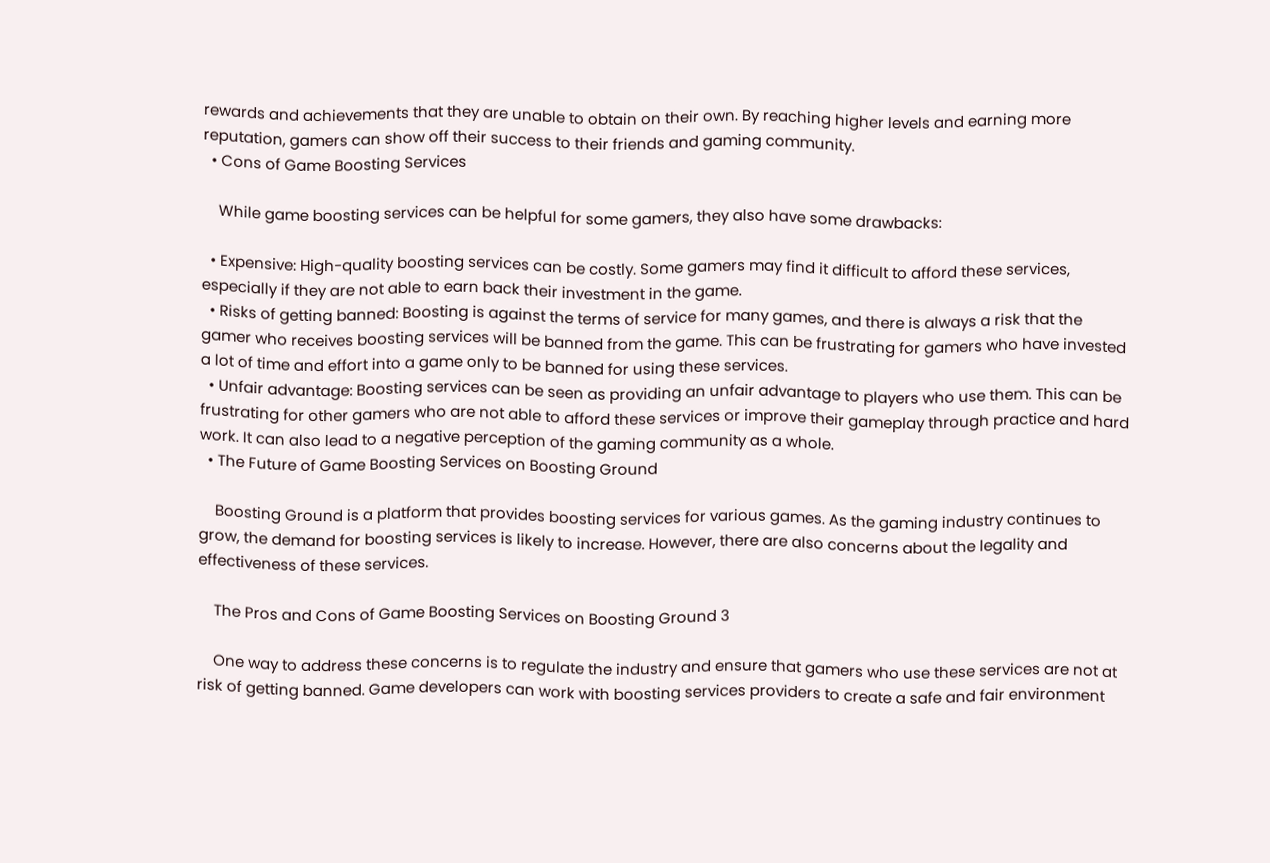rewards and achievements that they are unable to obtain on their own. By reaching higher levels and earning more reputation, gamers can show off their success to their friends and gaming community.
  • Cons of Game Boosting Services

    While game boosting services can be helpful for some gamers, they also have some drawbacks:

  • Expensive: High-quality boosting services can be costly. Some gamers may find it difficult to afford these services, especially if they are not able to earn back their investment in the game.
  • Risks of getting banned: Boosting is against the terms of service for many games, and there is always a risk that the gamer who receives boosting services will be banned from the game. This can be frustrating for gamers who have invested a lot of time and effort into a game only to be banned for using these services.
  • Unfair advantage: Boosting services can be seen as providing an unfair advantage to players who use them. This can be frustrating for other gamers who are not able to afford these services or improve their gameplay through practice and hard work. It can also lead to a negative perception of the gaming community as a whole.
  • The Future of Game Boosting Services on Boosting Ground

    Boosting Ground is a platform that provides boosting services for various games. As the gaming industry continues to grow, the demand for boosting services is likely to increase. However, there are also concerns about the legality and effectiveness of these services.

    The Pros and Cons of Game Boosting Services on Boosting Ground 3

    One way to address these concerns is to regulate the industry and ensure that gamers who use these services are not at risk of getting banned. Game developers can work with boosting services providers to create a safe and fair environment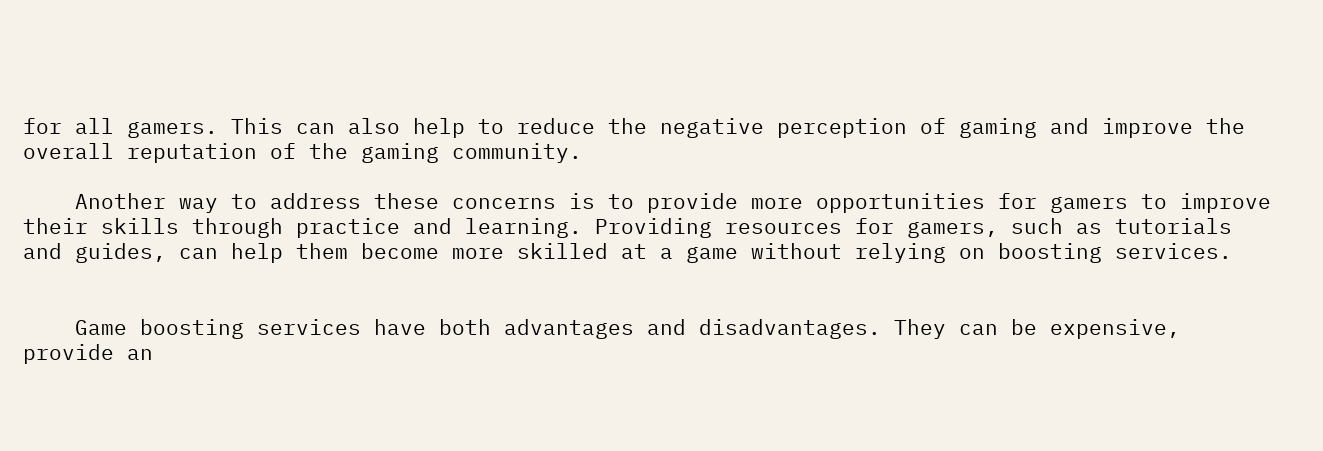for all gamers. This can also help to reduce the negative perception of gaming and improve the overall reputation of the gaming community.

    Another way to address these concerns is to provide more opportunities for gamers to improve their skills through practice and learning. Providing resources for gamers, such as tutorials and guides, can help them become more skilled at a game without relying on boosting services.


    Game boosting services have both advantages and disadvantages. They can be expensive, provide an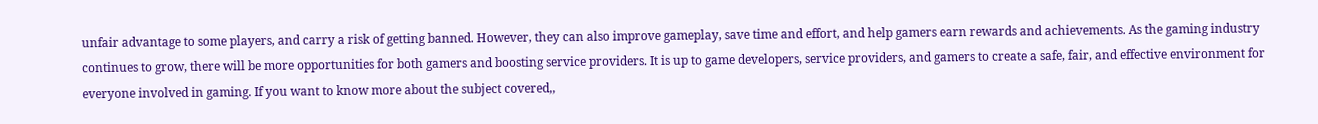unfair advantage to some players, and carry a risk of getting banned. However, they can also improve gameplay, save time and effort, and help gamers earn rewards and achievements. As the gaming industry continues to grow, there will be more opportunities for both gamers and boosting service providers. It is up to game developers, service providers, and gamers to create a safe, fair, and effective environment for everyone involved in gaming. If you want to know more about the subject covered,,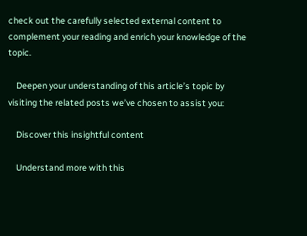check out the carefully selected external content to complement your reading and enrich your knowledge of the topic.

    Deepen your understanding of this article’s topic by visiting the related posts we’ve chosen to assist you:

    Discover this insightful content

    Understand more with this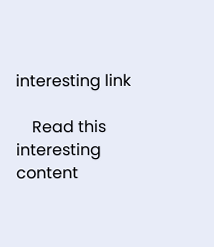interesting link

    Read this interesting content